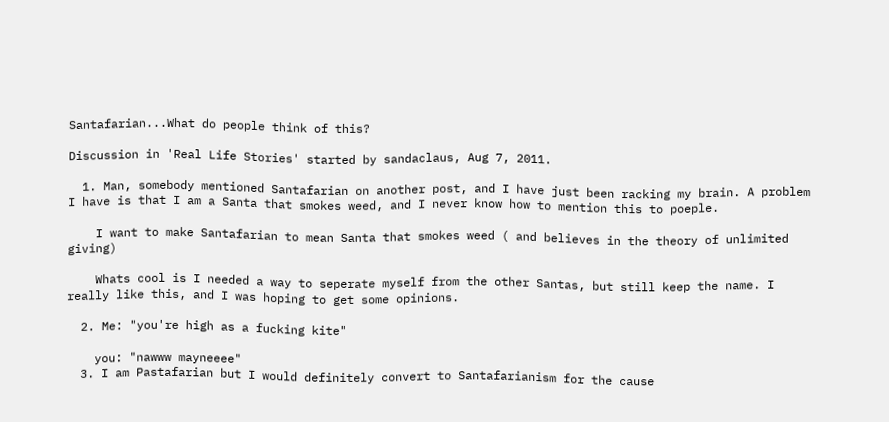Santafarian...What do people think of this?

Discussion in 'Real Life Stories' started by sandaclaus, Aug 7, 2011.

  1. Man, somebody mentioned Santafarian on another post, and I have just been racking my brain. A problem I have is that I am a Santa that smokes weed, and I never know how to mention this to poeple.

    I want to make Santafarian to mean Santa that smokes weed ( and believes in the theory of unlimited giving)

    Whats cool is I needed a way to seperate myself from the other Santas, but still keep the name. I really like this, and I was hoping to get some opinions.

  2. Me: "you're high as a fucking kite"

    you: "nawww mayneeee"
  3. I am Pastafarian but I would definitely convert to Santafarianism for the cause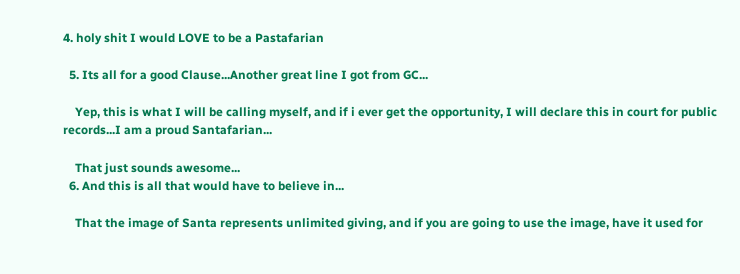4. holy shit I would LOVE to be a Pastafarian

  5. Its all for a good Clause...Another great line I got from GC...

    Yep, this is what I will be calling myself, and if i ever get the opportunity, I will declare this in court for public records...I am a proud Santafarian...

    That just sounds awesome...
  6. And this is all that would have to believe in...

    That the image of Santa represents unlimited giving, and if you are going to use the image, have it used for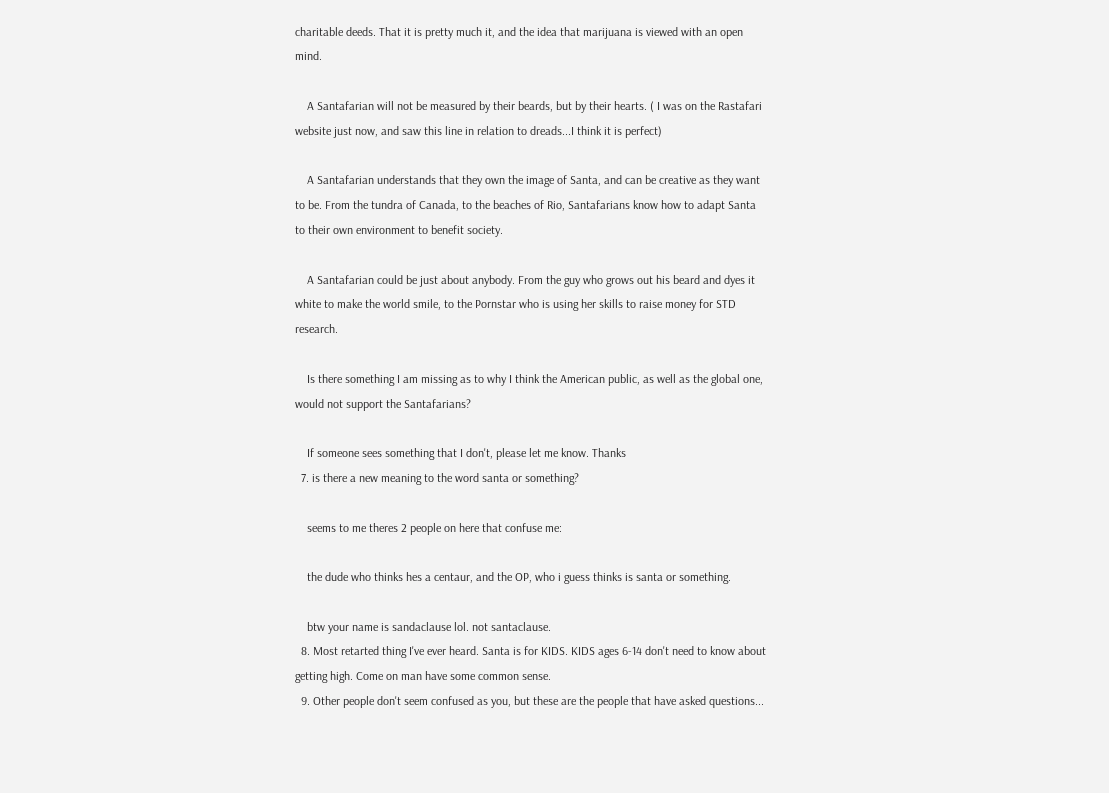charitable deeds. That it is pretty much it, and the idea that marijuana is viewed with an open mind.

    A Santafarian will not be measured by their beards, but by their hearts. ( I was on the Rastafari website just now, and saw this line in relation to dreads...I think it is perfect)

    A Santafarian understands that they own the image of Santa, and can be creative as they want to be. From the tundra of Canada, to the beaches of Rio, Santafarians know how to adapt Santa to their own environment to benefit society.

    A Santafarian could be just about anybody. From the guy who grows out his beard and dyes it white to make the world smile, to the Pornstar who is using her skills to raise money for STD research.

    Is there something I am missing as to why I think the American public, as well as the global one, would not support the Santafarians?

    If someone sees something that I don't, please let me know. Thanks
  7. is there a new meaning to the word santa or something?

    seems to me theres 2 people on here that confuse me:

    the dude who thinks hes a centaur, and the OP, who i guess thinks is santa or something.

    btw your name is sandaclause lol. not santaclause.
  8. Most retarted thing I've ever heard. Santa is for KIDS. KIDS ages 6-14 don't need to know about getting high. Come on man have some common sense.
  9. Other people don't seem confused as you, but these are the people that have asked questions...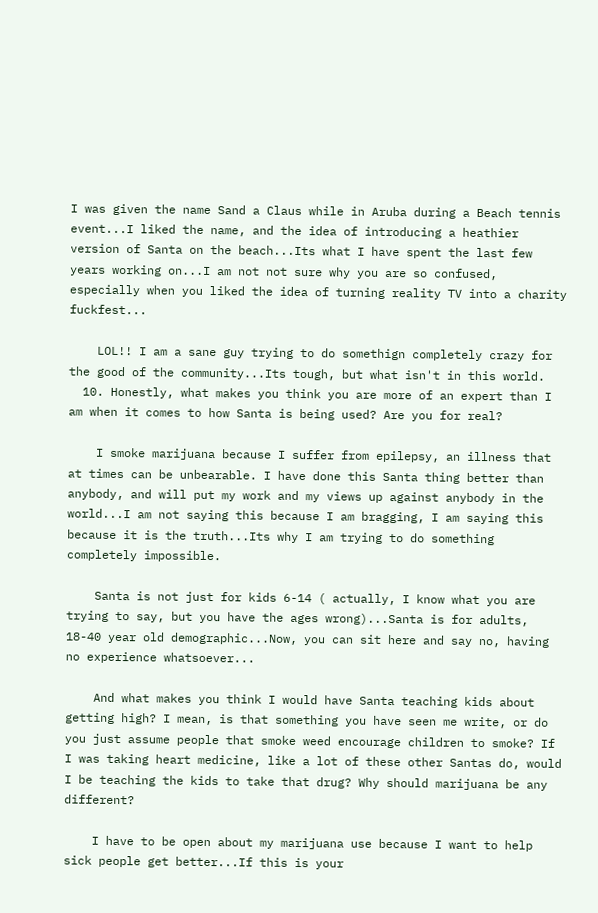I was given the name Sand a Claus while in Aruba during a Beach tennis event...I liked the name, and the idea of introducing a heathier version of Santa on the beach...Its what I have spent the last few years working on...I am not not sure why you are so confused, especially when you liked the idea of turning reality TV into a charity fuckfest...

    LOL!! I am a sane guy trying to do somethign completely crazy for the good of the community...Its tough, but what isn't in this world.
  10. Honestly, what makes you think you are more of an expert than I am when it comes to how Santa is being used? Are you for real?

    I smoke marijuana because I suffer from epilepsy, an illness that at times can be unbearable. I have done this Santa thing better than anybody, and will put my work and my views up against anybody in the world...I am not saying this because I am bragging, I am saying this because it is the truth...Its why I am trying to do something completely impossible.

    Santa is not just for kids 6-14 ( actually, I know what you are trying to say, but you have the ages wrong)...Santa is for adults, 18-40 year old demographic...Now, you can sit here and say no, having no experience whatsoever...

    And what makes you think I would have Santa teaching kids about getting high? I mean, is that something you have seen me write, or do you just assume people that smoke weed encourage children to smoke? If I was taking heart medicine, like a lot of these other Santas do, would I be teaching the kids to take that drug? Why should marijuana be any different?

    I have to be open about my marijuana use because I want to help sick people get better...If this is your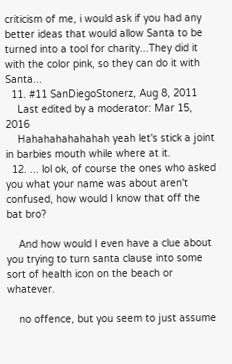criticism of me, i would ask if you had any better ideas that would allow Santa to be turned into a tool for charity...They did it with the color pink, so they can do it with Santa...
  11. #11 SanDiegoStonerz, Aug 8, 2011
    Last edited by a moderator: Mar 15, 2016
    Hahahahahahahah yeah let's stick a joint in barbies mouth while where at it.
  12. ... lol ok, of course the ones who asked you what your name was about aren't confused, how would I know that off the bat bro?

    And how would I even have a clue about you trying to turn santa clause into some sort of health icon on the beach or whatever.

    no offence, but you seem to just assume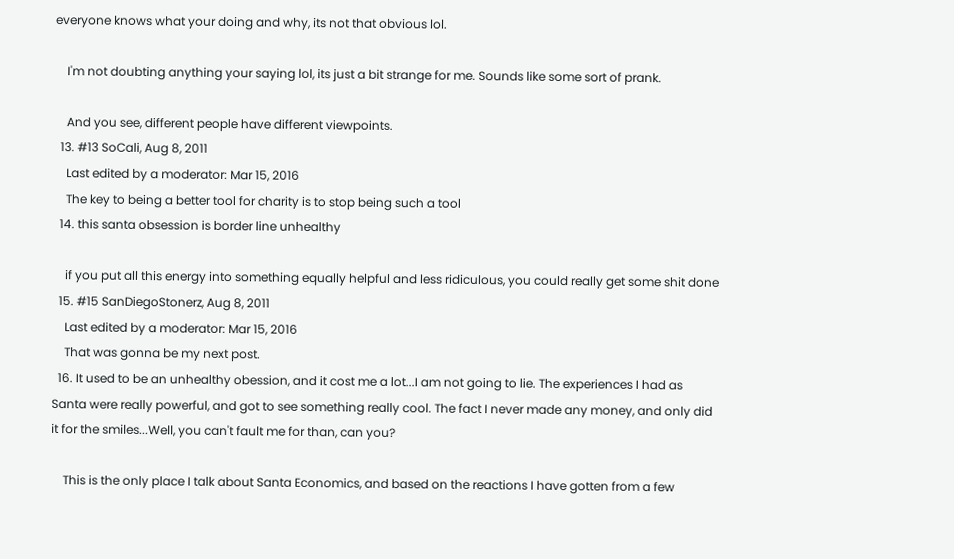everyone knows what your doing and why, its not that obvious lol.

    I'm not doubting anything your saying lol, its just a bit strange for me. Sounds like some sort of prank.

    And you see, different people have different viewpoints.
  13. #13 SoCali, Aug 8, 2011
    Last edited by a moderator: Mar 15, 2016
    The key to being a better tool for charity is to stop being such a tool
  14. this santa obsession is border line unhealthy

    if you put all this energy into something equally helpful and less ridiculous, you could really get some shit done
  15. #15 SanDiegoStonerz, Aug 8, 2011
    Last edited by a moderator: Mar 15, 2016
    That was gonna be my next post.
  16. It used to be an unhealthy obession, and it cost me a lot...I am not going to lie. The experiences I had as Santa were really powerful, and got to see something really cool. The fact I never made any money, and only did it for the smiles...Well, you can't fault me for than, can you?

    This is the only place I talk about Santa Economics, and based on the reactions I have gotten from a few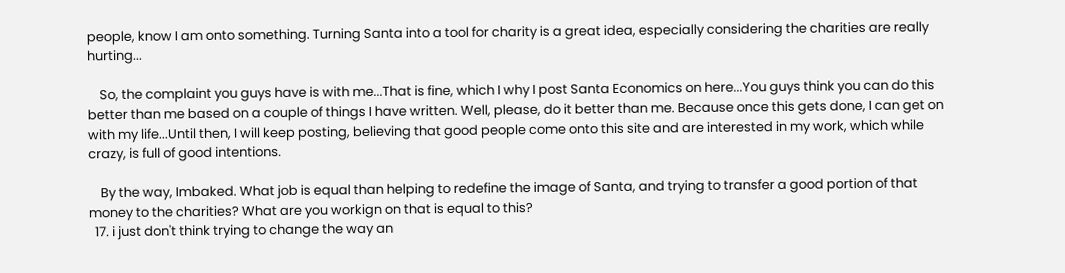people, know I am onto something. Turning Santa into a tool for charity is a great idea, especially considering the charities are really hurting...

    So, the complaint you guys have is with me...That is fine, which I why I post Santa Economics on here...You guys think you can do this better than me based on a couple of things I have written. Well, please, do it better than me. Because once this gets done, I can get on with my life...Until then, I will keep posting, believing that good people come onto this site and are interested in my work, which while crazy, is full of good intentions.

    By the way, Imbaked. What job is equal than helping to redefine the image of Santa, and trying to transfer a good portion of that money to the charities? What are you workign on that is equal to this?
  17. i just don't think trying to change the way an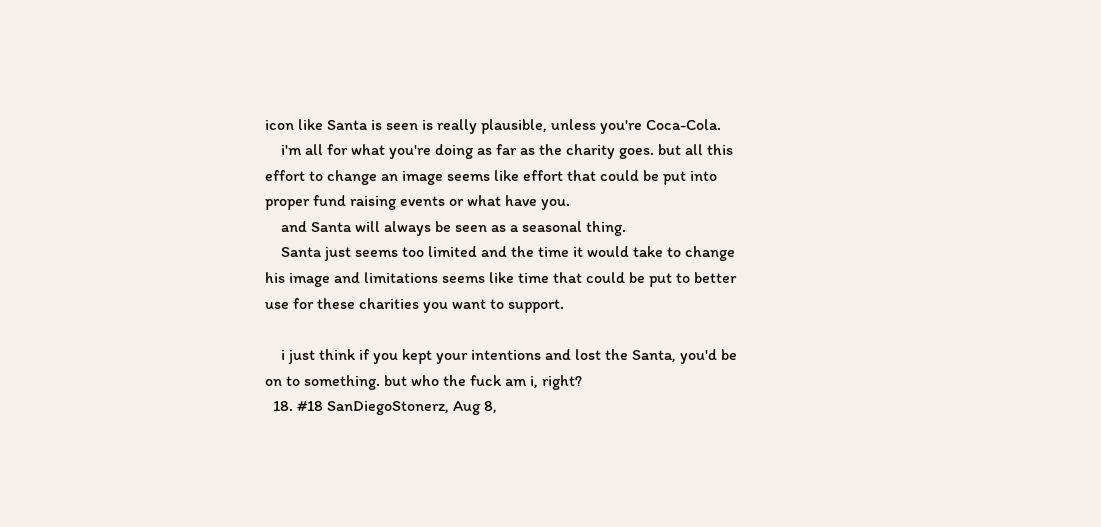icon like Santa is seen is really plausible, unless you're Coca-Cola.
    i'm all for what you're doing as far as the charity goes. but all this effort to change an image seems like effort that could be put into proper fund raising events or what have you.
    and Santa will always be seen as a seasonal thing.
    Santa just seems too limited and the time it would take to change his image and limitations seems like time that could be put to better use for these charities you want to support.

    i just think if you kept your intentions and lost the Santa, you'd be on to something. but who the fuck am i, right?
  18. #18 SanDiegoStonerz, Aug 8,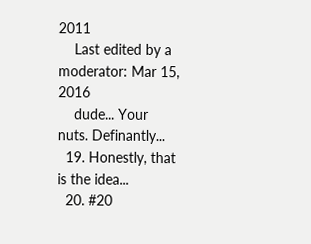2011
    Last edited by a moderator: Mar 15, 2016
    dude... Your nuts. Definantly...
  19. Honestly, that is the idea...
  20. #20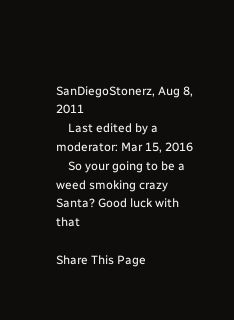SanDiegoStonerz, Aug 8, 2011
    Last edited by a moderator: Mar 15, 2016
    So your going to be a weed smoking crazy Santa? Good luck with that

Share This Page